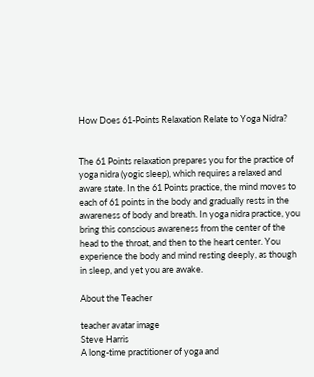How Does 61-Points Relaxation Relate to Yoga Nidra?


The 61 Points relaxation prepares you for the practice of yoga nidra (yogic sleep), which requires a relaxed and aware state. In the 61 Points practice, the mind moves to each of 61 points in the body and gradually rests in the awareness of body and breath. In yoga nidra practice, you bring this conscious awareness from the center of the head to the throat, and then to the heart center. You experience the body and mind resting deeply, as though in sleep, and yet you are awake.

About the Teacher

teacher avatar image
Steve Harris
A long-time practitioner of yoga and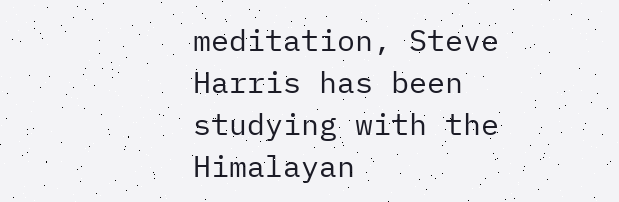meditation, Steve Harris has been studying with the Himalayan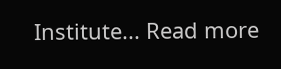Institute... Read more